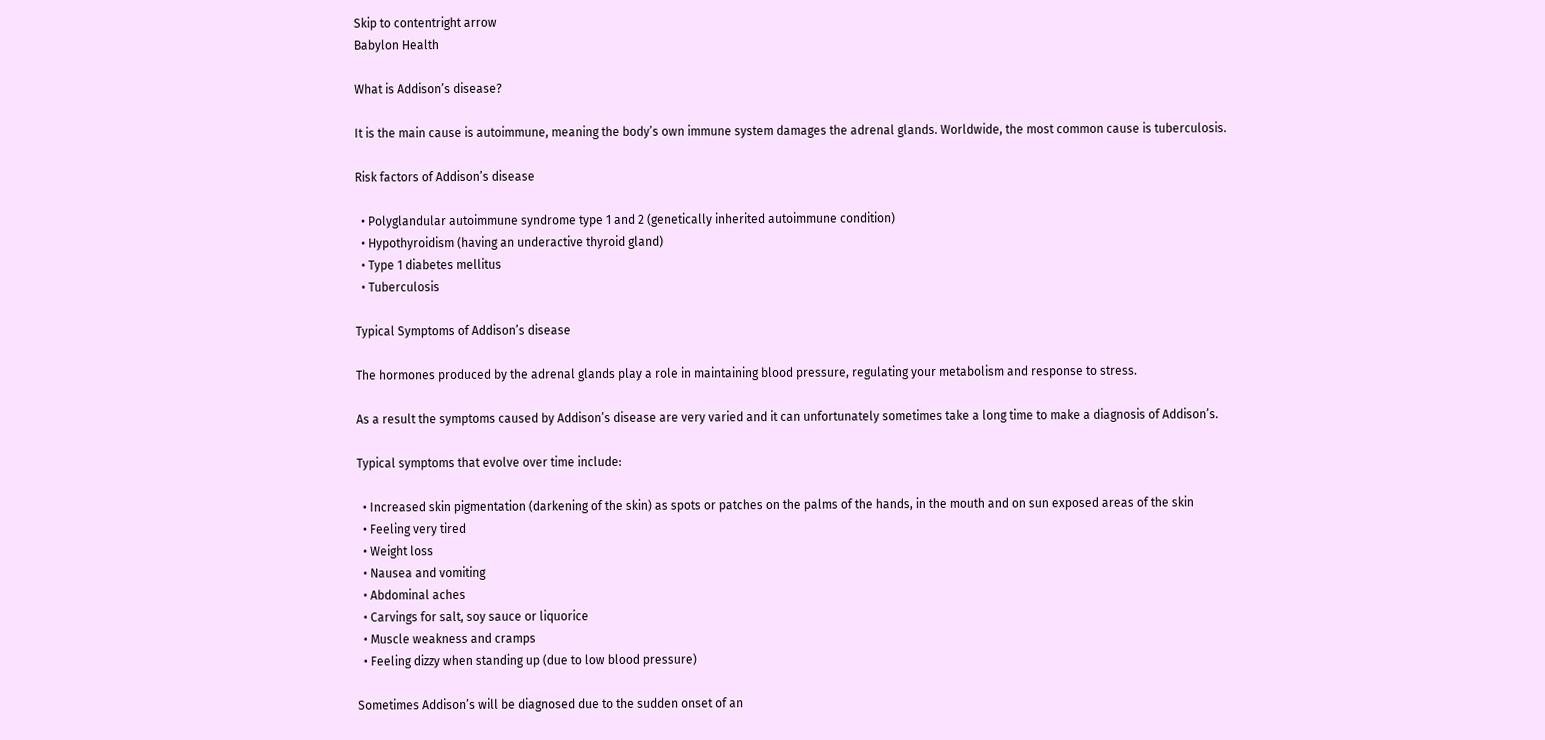Skip to contentright arrow
Babylon Health

What is Addison’s disease?

It is the main cause is autoimmune, meaning the body’s own immune system damages the adrenal glands. Worldwide, the most common cause is tuberculosis.

Risk factors of Addison’s disease

  • Polyglandular autoimmune syndrome type 1 and 2 (genetically inherited autoimmune condition)
  • Hypothyroidism (having an underactive thyroid gland)
  • Type 1 diabetes mellitus
  • Tuberculosis

Typical Symptoms of Addison’s disease

The hormones produced by the adrenal glands play a role in maintaining blood pressure, regulating your metabolism and response to stress.

As a result the symptoms caused by Addison’s disease are very varied and it can unfortunately sometimes take a long time to make a diagnosis of Addison’s.

Typical symptoms that evolve over time include:

  • Increased skin pigmentation (darkening of the skin) as spots or patches on the palms of the hands, in the mouth and on sun exposed areas of the skin
  • Feeling very tired
  • Weight loss
  • Nausea and vomiting
  • Abdominal aches
  • Carvings for salt, soy sauce or liquorice
  • Muscle weakness and cramps
  • Feeling dizzy when standing up (due to low blood pressure)

Sometimes Addison’s will be diagnosed due to the sudden onset of an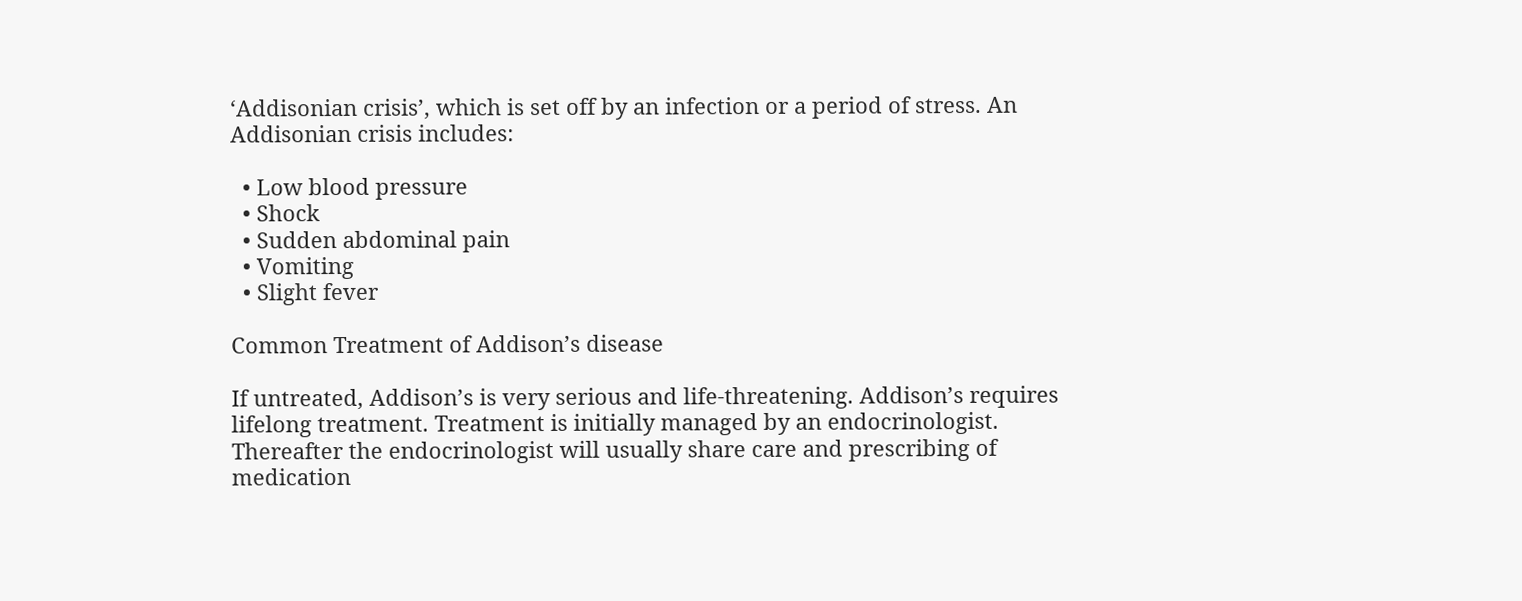‘Addisonian crisis’, which is set off by an infection or a period of stress. An Addisonian crisis includes:

  • Low blood pressure
  • Shock
  • Sudden abdominal pain
  • Vomiting
  • Slight fever

Common Treatment of Addison’s disease

If untreated, Addison’s is very serious and life-threatening. Addison’s requires lifelong treatment. Treatment is initially managed by an endocrinologist. Thereafter the endocrinologist will usually share care and prescribing of medication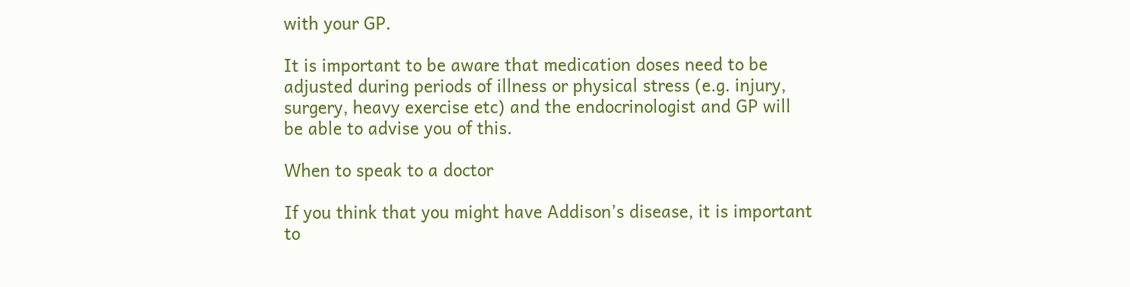with your GP.

It is important to be aware that medication doses need to be adjusted during periods of illness or physical stress (e.g. injury, surgery, heavy exercise etc) and the endocrinologist and GP will be able to advise you of this.

When to speak to a doctor

If you think that you might have Addison’s disease, it is important to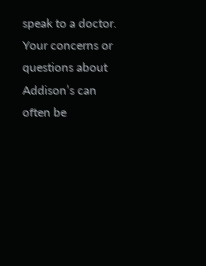speak to a doctor. Your concerns or questions about Addison’s can often be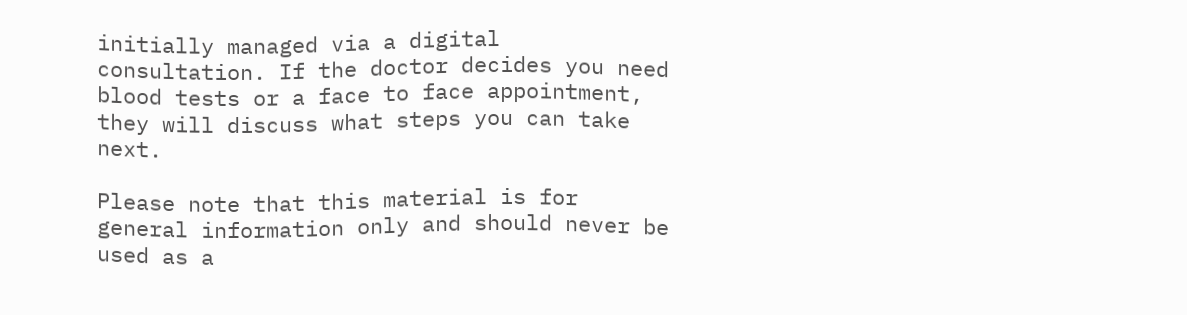initially managed via a digital consultation. If the doctor decides you need blood tests or a face to face appointment, they will discuss what steps you can take next.

Please note that this material is for general information only and should never be used as a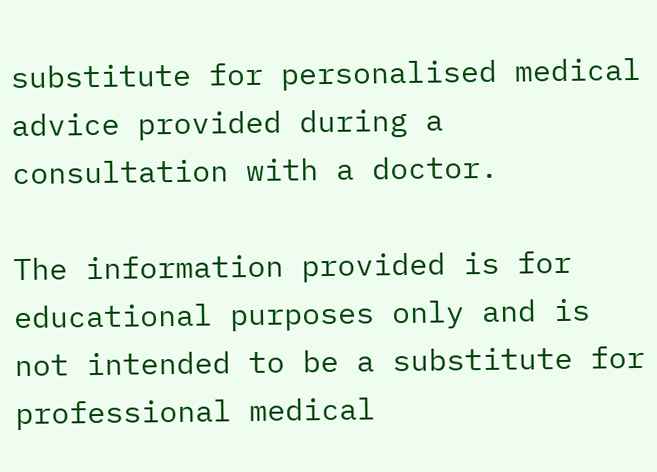substitute for personalised medical advice provided during a consultation with a doctor.

The information provided is for educational purposes only and is not intended to be a substitute for professional medical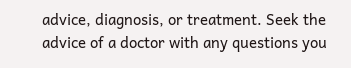advice, diagnosis, or treatment. Seek the advice of a doctor with any questions you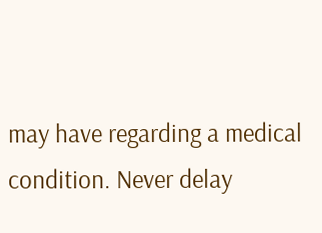may have regarding a medical condition. Never delay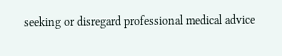seeking or disregard professional medical advice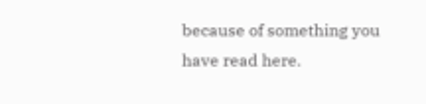because of something you have read here.